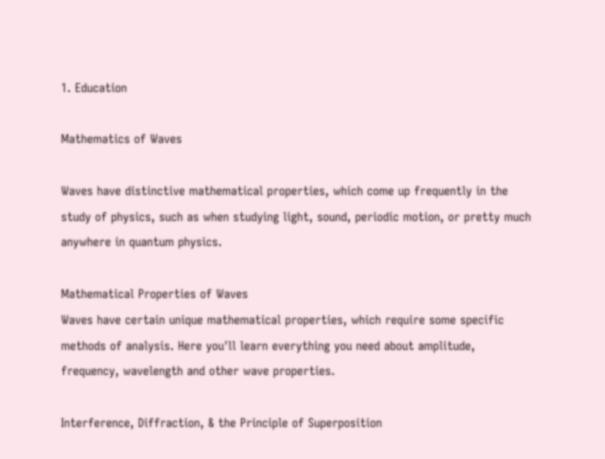1. Education

Mathematics of Waves

Waves have distinctive mathematical properties, which come up frequently in the study of physics, such as when studying light, sound, periodic motion, or pretty much anywhere in quantum physics.

Mathematical Properties of Waves
Waves have certain unique mathematical properties, which require some specific methods of analysis. Here you'll learn everything you need about amplitude, frequency, wavelength and other wave properties.

Interference, Diffraction, & the Principle of Superposition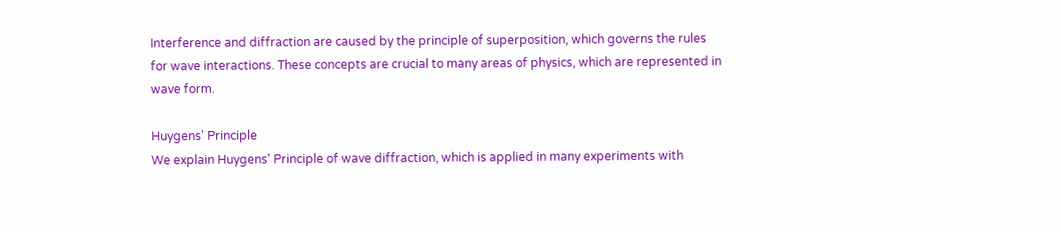Interference and diffraction are caused by the principle of superposition, which governs the rules for wave interactions. These concepts are crucial to many areas of physics, which are represented in wave form.

Huygens' Principle
We explain Huygens' Principle of wave diffraction, which is applied in many experiments with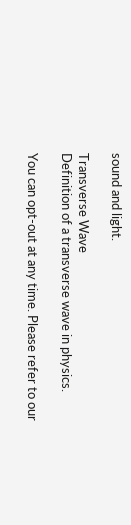sound and light.

Transverse Wave
Definition of a transverse wave in physics.

You can opt-out at any time. Please refer to our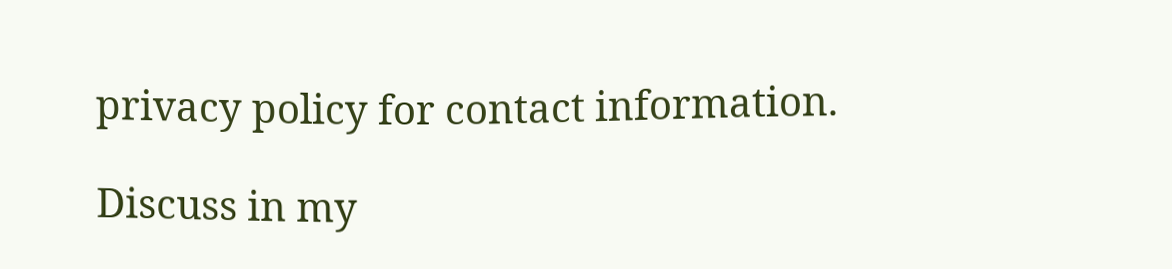privacy policy for contact information.

Discuss in my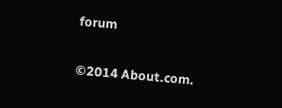forum

©2014 About.com.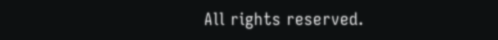All rights reserved.